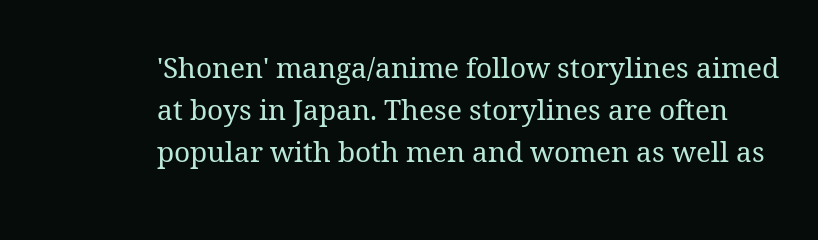'Shonen' manga/anime follow storylines aimed at boys in Japan. These storylines are often popular with both men and women as well as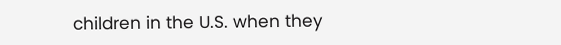children in the U.S. when they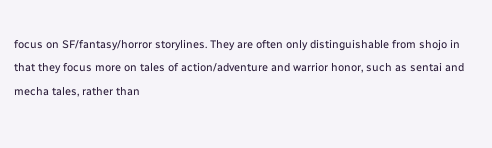focus on SF/fantasy/horror storylines. They are often only distinguishable from shojo in that they focus more on tales of action/adventure and warrior honor, such as sentai and mecha tales, rather than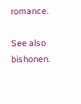romance.

See also bishonen.